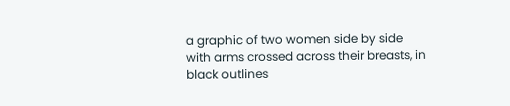a graphic of two women side by side with arms crossed across their breasts, in black outlines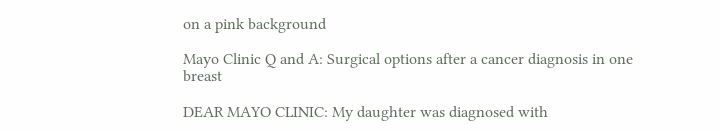on a pink background

Mayo Clinic Q and A: Surgical options after a cancer diagnosis in one breast

DEAR MAYO CLINIC: My daughter was diagnosed with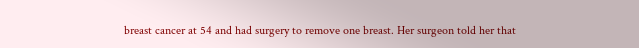breast cancer at 54 and had surgery to remove one breast. Her surgeon told her that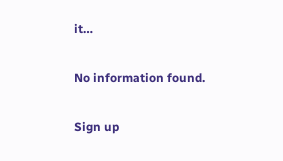it…

No information found.

Sign up